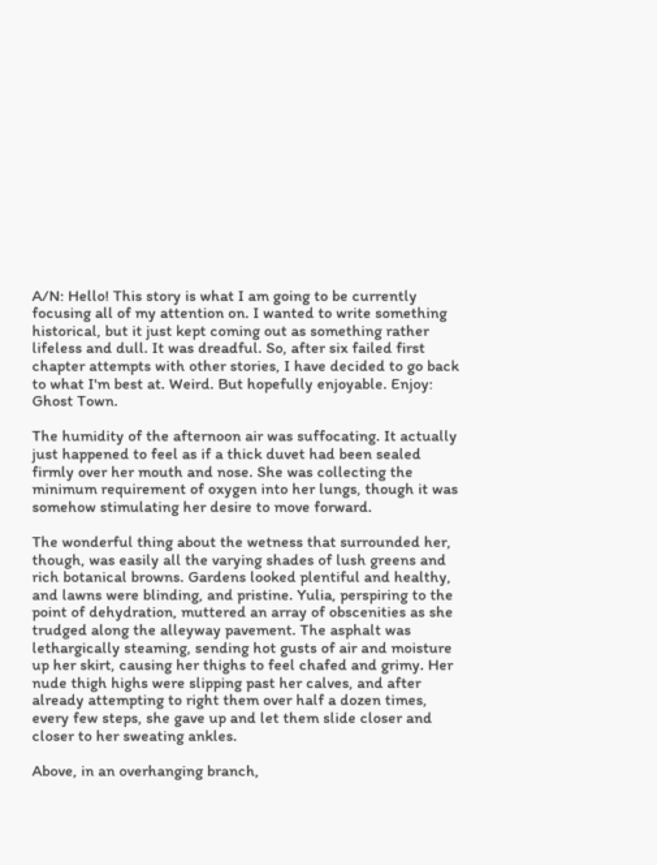A/N: Hello! This story is what I am going to be currently focusing all of my attention on. I wanted to write something historical, but it just kept coming out as something rather lifeless and dull. It was dreadful. So, after six failed first chapter attempts with other stories, I have decided to go back to what I'm best at. Weird. But hopefully enjoyable. Enjoy: Ghost Town.

The humidity of the afternoon air was suffocating. It actually just happened to feel as if a thick duvet had been sealed firmly over her mouth and nose. She was collecting the minimum requirement of oxygen into her lungs, though it was somehow stimulating her desire to move forward.

The wonderful thing about the wetness that surrounded her, though, was easily all the varying shades of lush greens and rich botanical browns. Gardens looked plentiful and healthy, and lawns were blinding, and pristine. Yulia, perspiring to the point of dehydration, muttered an array of obscenities as she trudged along the alleyway pavement. The asphalt was lethargically steaming, sending hot gusts of air and moisture up her skirt, causing her thighs to feel chafed and grimy. Her nude thigh highs were slipping past her calves, and after already attempting to right them over half a dozen times, every few steps, she gave up and let them slide closer and closer to her sweating ankles.

Above, in an overhanging branch,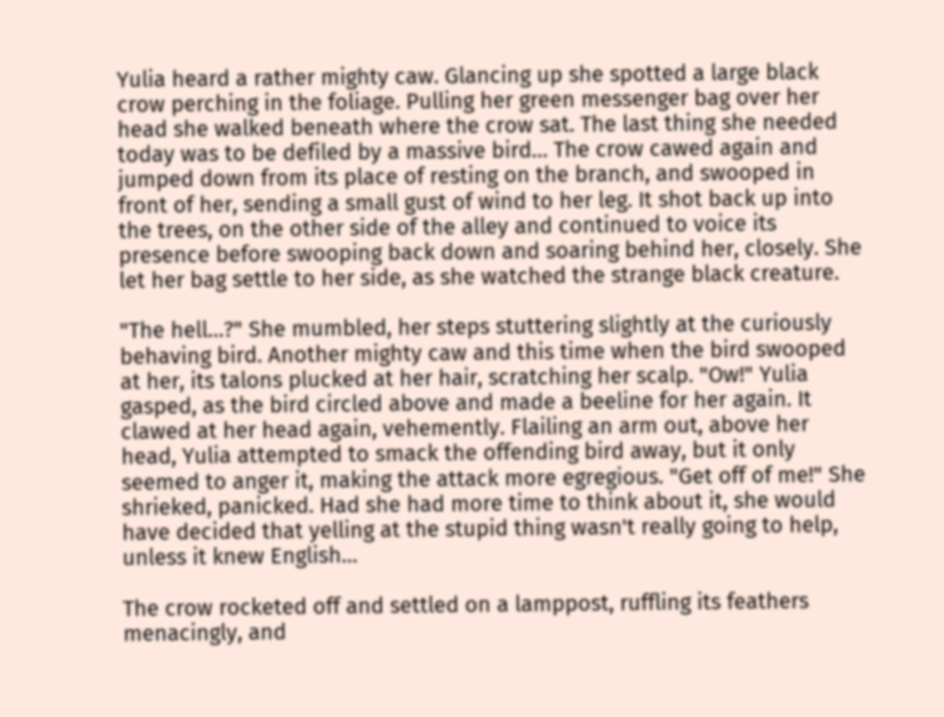Yulia heard a rather mighty caw. Glancing up she spotted a large black crow perching in the foliage. Pulling her green messenger bag over her head she walked beneath where the crow sat. The last thing she needed today was to be defiled by a massive bird… The crow cawed again and jumped down from its place of resting on the branch, and swooped in front of her, sending a small gust of wind to her leg. It shot back up into the trees, on the other side of the alley and continued to voice its presence before swooping back down and soaring behind her, closely. She let her bag settle to her side, as she watched the strange black creature.

"The hell…?" She mumbled, her steps stuttering slightly at the curiously behaving bird. Another mighty caw and this time when the bird swooped at her, its talons plucked at her hair, scratching her scalp. "Ow!" Yulia gasped, as the bird circled above and made a beeline for her again. It clawed at her head again, vehemently. Flailing an arm out, above her head, Yulia attempted to smack the offending bird away, but it only seemed to anger it, making the attack more egregious. "Get off of me!" She shrieked, panicked. Had she had more time to think about it, she would have decided that yelling at the stupid thing wasn't really going to help, unless it knew English…

The crow rocketed off and settled on a lamppost, ruffling its feathers menacingly, and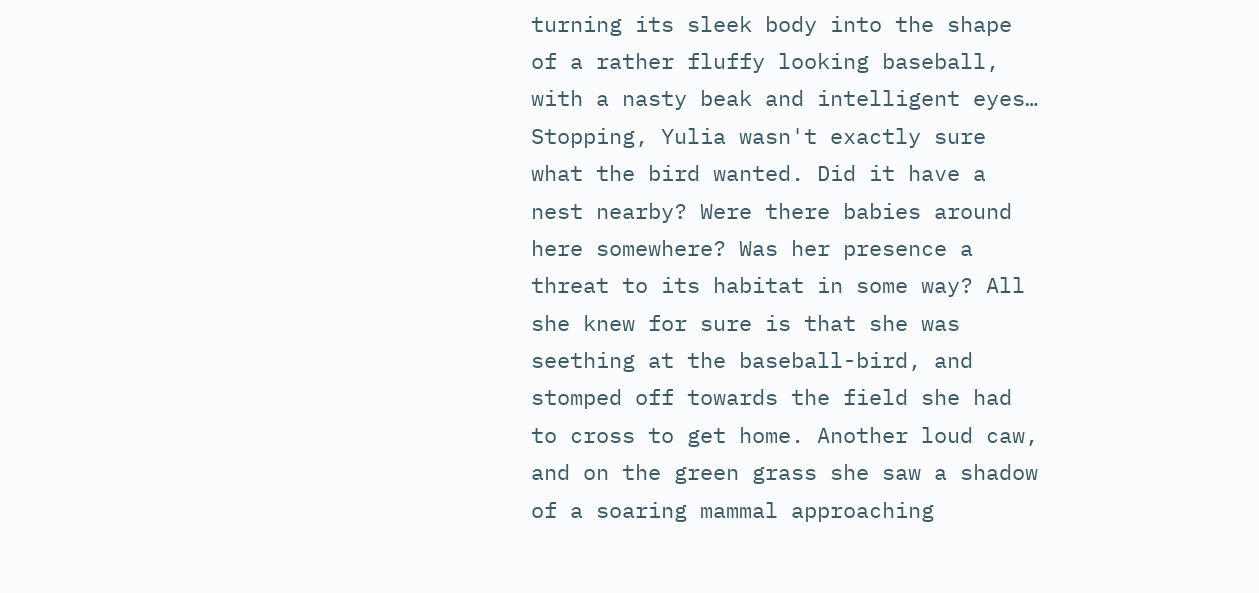turning its sleek body into the shape of a rather fluffy looking baseball, with a nasty beak and intelligent eyes… Stopping, Yulia wasn't exactly sure what the bird wanted. Did it have a nest nearby? Were there babies around here somewhere? Was her presence a threat to its habitat in some way? All she knew for sure is that she was seething at the baseball-bird, and stomped off towards the field she had to cross to get home. Another loud caw, and on the green grass she saw a shadow of a soaring mammal approaching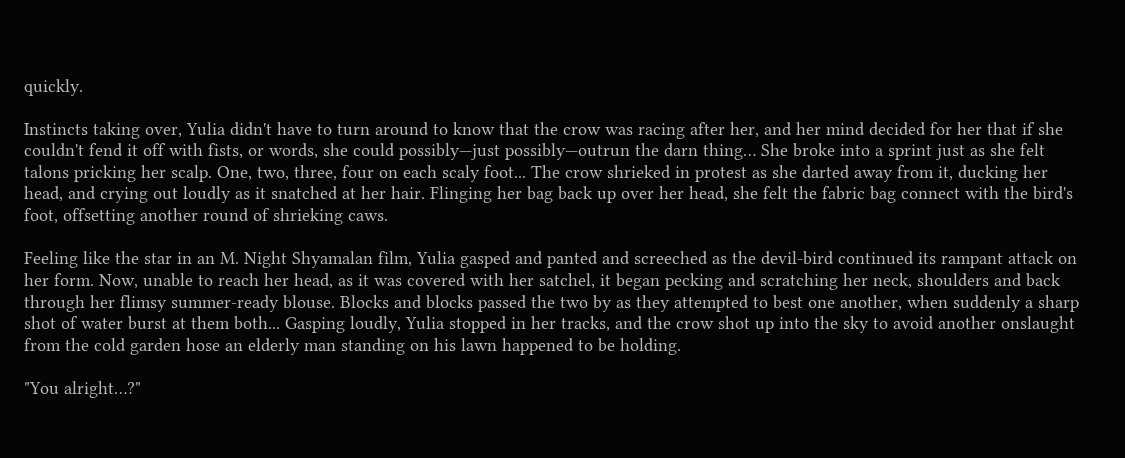quickly.

Instincts taking over, Yulia didn't have to turn around to know that the crow was racing after her, and her mind decided for her that if she couldn't fend it off with fists, or words, she could possibly—just possibly—outrun the darn thing… She broke into a sprint just as she felt talons pricking her scalp. One, two, three, four on each scaly foot... The crow shrieked in protest as she darted away from it, ducking her head, and crying out loudly as it snatched at her hair. Flinging her bag back up over her head, she felt the fabric bag connect with the bird's foot, offsetting another round of shrieking caws.

Feeling like the star in an M. Night Shyamalan film, Yulia gasped and panted and screeched as the devil-bird continued its rampant attack on her form. Now, unable to reach her head, as it was covered with her satchel, it began pecking and scratching her neck, shoulders and back through her flimsy summer-ready blouse. Blocks and blocks passed the two by as they attempted to best one another, when suddenly a sharp shot of water burst at them both... Gasping loudly, Yulia stopped in her tracks, and the crow shot up into the sky to avoid another onslaught from the cold garden hose an elderly man standing on his lawn happened to be holding.

"You alright…?"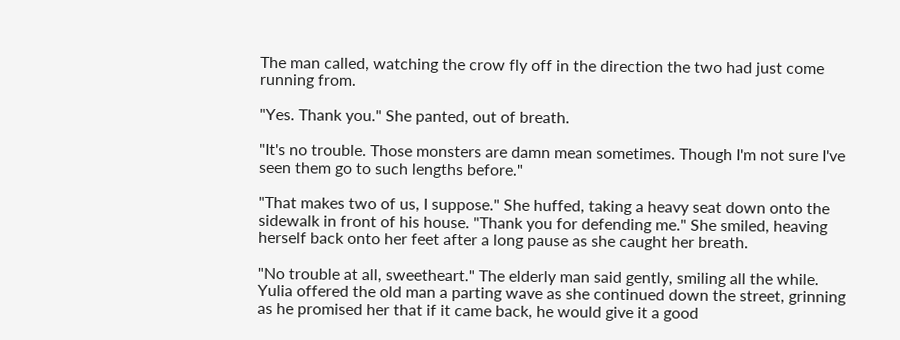The man called, watching the crow fly off in the direction the two had just come running from.

"Yes. Thank you." She panted, out of breath.

"It's no trouble. Those monsters are damn mean sometimes. Though I'm not sure I've seen them go to such lengths before."

"That makes two of us, I suppose." She huffed, taking a heavy seat down onto the sidewalk in front of his house. "Thank you for defending me." She smiled, heaving herself back onto her feet after a long pause as she caught her breath.

"No trouble at all, sweetheart." The elderly man said gently, smiling all the while. Yulia offered the old man a parting wave as she continued down the street, grinning as he promised her that if it came back, he would give it a good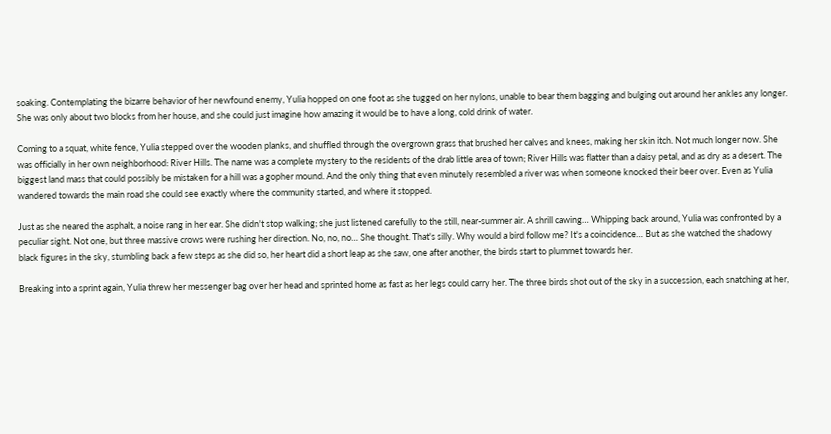soaking. Contemplating the bizarre behavior of her newfound enemy, Yulia hopped on one foot as she tugged on her nylons, unable to bear them bagging and bulging out around her ankles any longer. She was only about two blocks from her house, and she could just imagine how amazing it would be to have a long, cold drink of water.

Coming to a squat, white fence, Yulia stepped over the wooden planks, and shuffled through the overgrown grass that brushed her calves and knees, making her skin itch. Not much longer now. She was officially in her own neighborhood: River Hills. The name was a complete mystery to the residents of the drab little area of town; River Hills was flatter than a daisy petal, and as dry as a desert. The biggest land mass that could possibly be mistaken for a hill was a gopher mound. And the only thing that even minutely resembled a river was when someone knocked their beer over. Even as Yulia wandered towards the main road she could see exactly where the community started, and where it stopped.

Just as she neared the asphalt, a noise rang in her ear. She didn't stop walking; she just listened carefully to the still, near-summer air. A shrill cawing… Whipping back around, Yulia was confronted by a peculiar sight. Not one, but three massive crows were rushing her direction. No, no, no… She thought. That's silly. Why would a bird follow me? It's a coincidence… But as she watched the shadowy black figures in the sky, stumbling back a few steps as she did so, her heart did a short leap as she saw, one after another, the birds start to plummet towards her.

Breaking into a sprint again, Yulia threw her messenger bag over her head and sprinted home as fast as her legs could carry her. The three birds shot out of the sky in a succession, each snatching at her,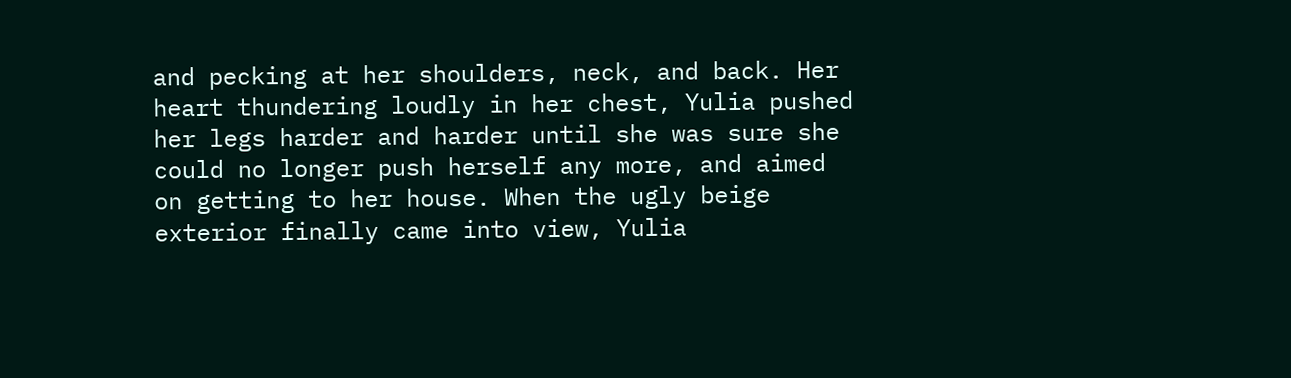and pecking at her shoulders, neck, and back. Her heart thundering loudly in her chest, Yulia pushed her legs harder and harder until she was sure she could no longer push herself any more, and aimed on getting to her house. When the ugly beige exterior finally came into view, Yulia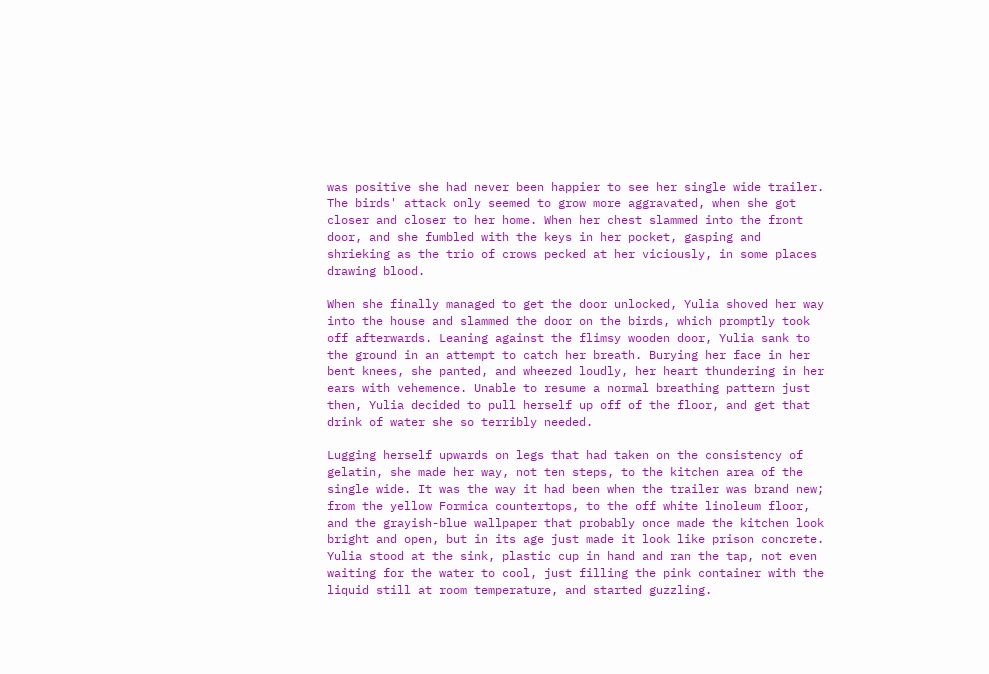was positive she had never been happier to see her single wide trailer. The birds' attack only seemed to grow more aggravated, when she got closer and closer to her home. When her chest slammed into the front door, and she fumbled with the keys in her pocket, gasping and shrieking as the trio of crows pecked at her viciously, in some places drawing blood.

When she finally managed to get the door unlocked, Yulia shoved her way into the house and slammed the door on the birds, which promptly took off afterwards. Leaning against the flimsy wooden door, Yulia sank to the ground in an attempt to catch her breath. Burying her face in her bent knees, she panted, and wheezed loudly, her heart thundering in her ears with vehemence. Unable to resume a normal breathing pattern just then, Yulia decided to pull herself up off of the floor, and get that drink of water she so terribly needed.

Lugging herself upwards on legs that had taken on the consistency of gelatin, she made her way, not ten steps, to the kitchen area of the single wide. It was the way it had been when the trailer was brand new; from the yellow Formica countertops, to the off white linoleum floor, and the grayish-blue wallpaper that probably once made the kitchen look bright and open, but in its age just made it look like prison concrete. Yulia stood at the sink, plastic cup in hand and ran the tap, not even waiting for the water to cool, just filling the pink container with the liquid still at room temperature, and started guzzling.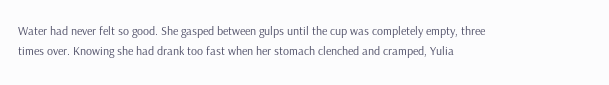Water had never felt so good. She gasped between gulps until the cup was completely empty, three times over. Knowing she had drank too fast when her stomach clenched and cramped, Yulia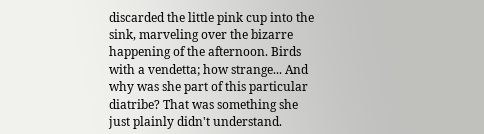discarded the little pink cup into the sink, marveling over the bizarre happening of the afternoon. Birds with a vendetta; how strange... And why was she part of this particular diatribe? That was something she just plainly didn't understand.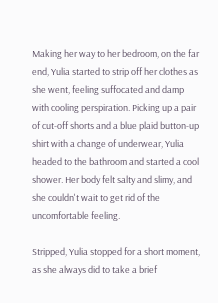Making her way to her bedroom, on the far end, Yulia started to strip off her clothes as she went, feeling suffocated and damp with cooling perspiration. Picking up a pair of cut-off shorts and a blue plaid button-up shirt with a change of underwear, Yulia headed to the bathroom and started a cool shower. Her body felt salty and slimy, and she couldn't wait to get rid of the uncomfortable feeling.

Stripped, Yulia stopped for a short moment, as she always did to take a brief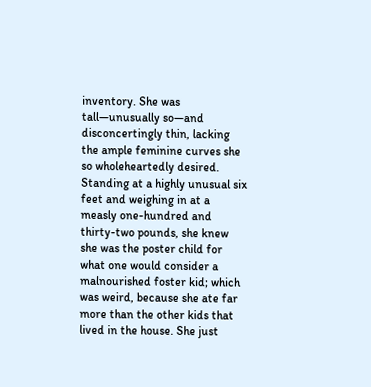inventory. She was tall—unusually so—and disconcertingly thin, lacking the ample feminine curves she so wholeheartedly desired. Standing at a highly unusual six feet and weighing in at a measly one-hundred and thirty-two pounds, she knew she was the poster child for what one would consider a malnourished foster kid; which was weird, because she ate far more than the other kids that lived in the house. She just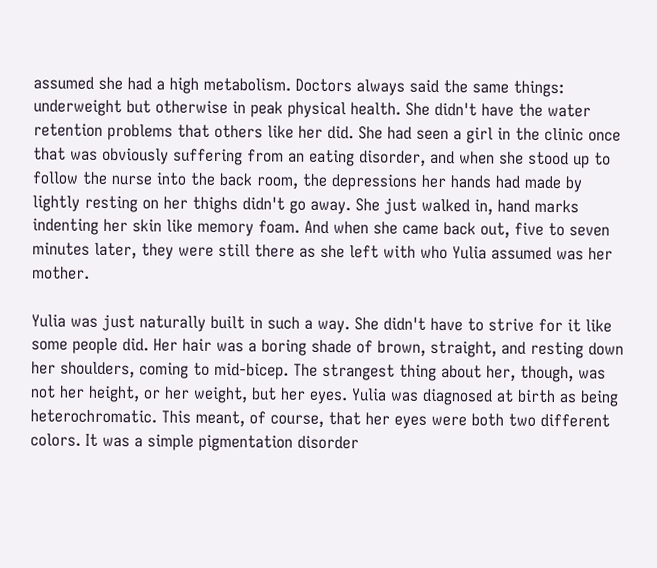assumed she had a high metabolism. Doctors always said the same things: underweight but otherwise in peak physical health. She didn't have the water retention problems that others like her did. She had seen a girl in the clinic once that was obviously suffering from an eating disorder, and when she stood up to follow the nurse into the back room, the depressions her hands had made by lightly resting on her thighs didn't go away. She just walked in, hand marks indenting her skin like memory foam. And when she came back out, five to seven minutes later, they were still there as she left with who Yulia assumed was her mother.

Yulia was just naturally built in such a way. She didn't have to strive for it like some people did. Her hair was a boring shade of brown, straight, and resting down her shoulders, coming to mid-bicep. The strangest thing about her, though, was not her height, or her weight, but her eyes. Yulia was diagnosed at birth as being heterochromatic. This meant, of course, that her eyes were both two different colors. It was a simple pigmentation disorder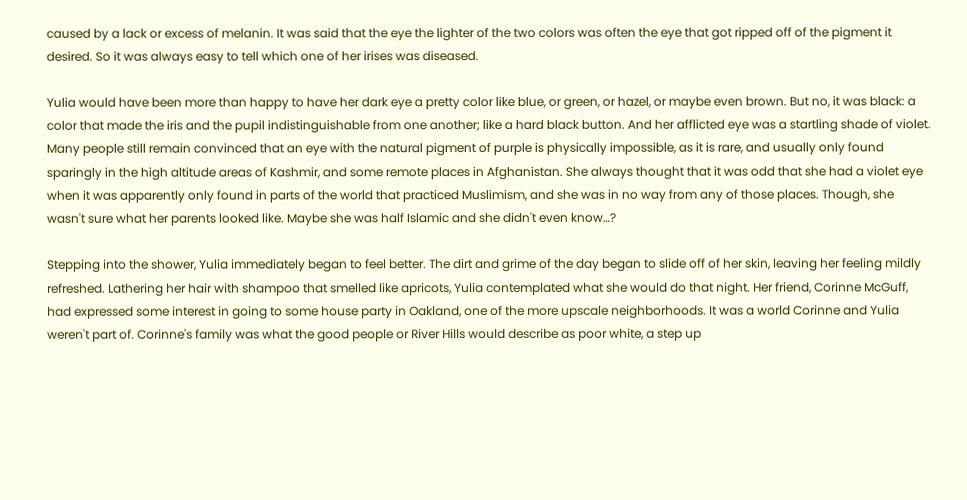caused by a lack or excess of melanin. It was said that the eye the lighter of the two colors was often the eye that got ripped off of the pigment it desired. So it was always easy to tell which one of her irises was diseased.

Yulia would have been more than happy to have her dark eye a pretty color like blue, or green, or hazel, or maybe even brown. But no, it was black: a color that made the iris and the pupil indistinguishable from one another; like a hard black button. And her afflicted eye was a startling shade of violet. Many people still remain convinced that an eye with the natural pigment of purple is physically impossible, as it is rare, and usually only found sparingly in the high altitude areas of Kashmir, and some remote places in Afghanistan. She always thought that it was odd that she had a violet eye when it was apparently only found in parts of the world that practiced Muslimism, and she was in no way from any of those places. Though, she wasn't sure what her parents looked like. Maybe she was half Islamic and she didn't even know…?

Stepping into the shower, Yulia immediately began to feel better. The dirt and grime of the day began to slide off of her skin, leaving her feeling mildly refreshed. Lathering her hair with shampoo that smelled like apricots, Yulia contemplated what she would do that night. Her friend, Corinne McGuff, had expressed some interest in going to some house party in Oakland, one of the more upscale neighborhoods. It was a world Corinne and Yulia weren't part of. Corinne's family was what the good people or River Hills would describe as poor white, a step up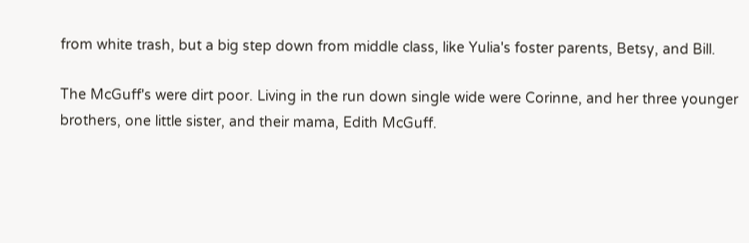from white trash, but a big step down from middle class, like Yulia's foster parents, Betsy, and Bill.

The McGuff's were dirt poor. Living in the run down single wide were Corinne, and her three younger brothers, one little sister, and their mama, Edith McGuff.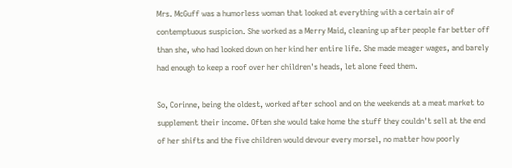Mrs. McGuff was a humorless woman that looked at everything with a certain air of contemptuous suspicion. She worked as a Merry Maid, cleaning up after people far better off than she, who had looked down on her kind her entire life. She made meager wages, and barely had enough to keep a roof over her children's heads, let alone feed them.

So, Corinne, being the oldest, worked after school and on the weekends at a meat market to supplement their income. Often she would take home the stuff they couldn't sell at the end of her shifts and the five children would devour every morsel, no matter how poorly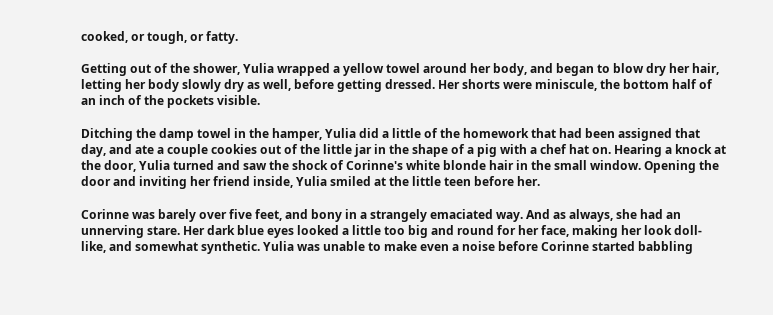cooked, or tough, or fatty.

Getting out of the shower, Yulia wrapped a yellow towel around her body, and began to blow dry her hair, letting her body slowly dry as well, before getting dressed. Her shorts were miniscule, the bottom half of an inch of the pockets visible.

Ditching the damp towel in the hamper, Yulia did a little of the homework that had been assigned that day, and ate a couple cookies out of the little jar in the shape of a pig with a chef hat on. Hearing a knock at the door, Yulia turned and saw the shock of Corinne's white blonde hair in the small window. Opening the door and inviting her friend inside, Yulia smiled at the little teen before her.

Corinne was barely over five feet, and bony in a strangely emaciated way. And as always, she had an unnerving stare. Her dark blue eyes looked a little too big and round for her face, making her look doll-like, and somewhat synthetic. Yulia was unable to make even a noise before Corinne started babbling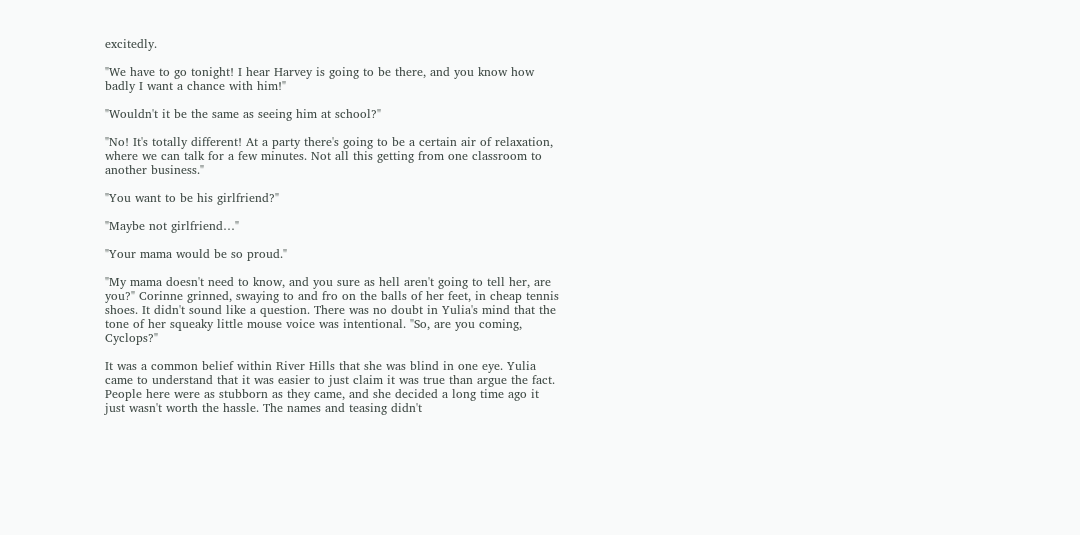excitedly.

"We have to go tonight! I hear Harvey is going to be there, and you know how badly I want a chance with him!"

"Wouldn't it be the same as seeing him at school?"

"No! It's totally different! At a party there's going to be a certain air of relaxation, where we can talk for a few minutes. Not all this getting from one classroom to another business."

"You want to be his girlfriend?"

"Maybe not girlfriend…"

"Your mama would be so proud."

"My mama doesn't need to know, and you sure as hell aren't going to tell her, are you?" Corinne grinned, swaying to and fro on the balls of her feet, in cheap tennis shoes. It didn't sound like a question. There was no doubt in Yulia's mind that the tone of her squeaky little mouse voice was intentional. "So, are you coming, Cyclops?"

It was a common belief within River Hills that she was blind in one eye. Yulia came to understand that it was easier to just claim it was true than argue the fact. People here were as stubborn as they came, and she decided a long time ago it just wasn't worth the hassle. The names and teasing didn't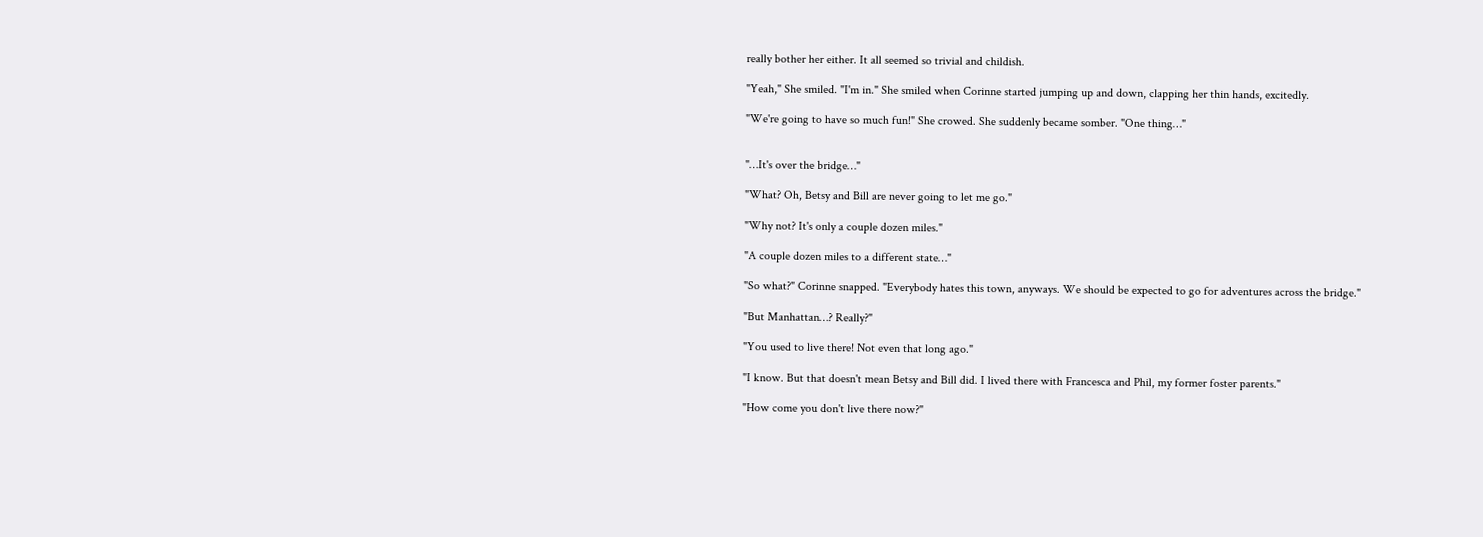really bother her either. It all seemed so trivial and childish.

"Yeah," She smiled. "I'm in." She smiled when Corinne started jumping up and down, clapping her thin hands, excitedly.

"We're going to have so much fun!" She crowed. She suddenly became somber. "One thing…"


"…It's over the bridge…"

"What? Oh, Betsy and Bill are never going to let me go."

"Why not? It's only a couple dozen miles."

"A couple dozen miles to a different state…"

"So what?" Corinne snapped. "Everybody hates this town, anyways. We should be expected to go for adventures across the bridge."

"But Manhattan…? Really?"

"You used to live there! Not even that long ago."

"I know. But that doesn't mean Betsy and Bill did. I lived there with Francesca and Phil, my former foster parents."

"How come you don't live there now?"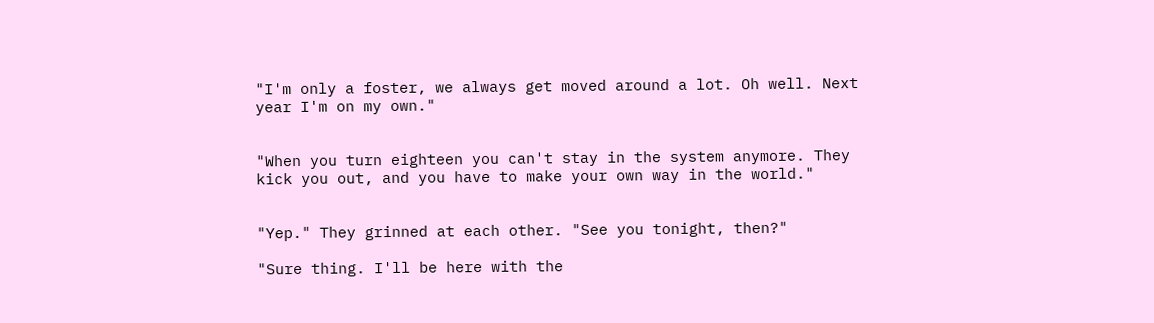"I'm only a foster, we always get moved around a lot. Oh well. Next year I'm on my own."


"When you turn eighteen you can't stay in the system anymore. They kick you out, and you have to make your own way in the world."


"Yep." They grinned at each other. "See you tonight, then?"

"Sure thing. I'll be here with the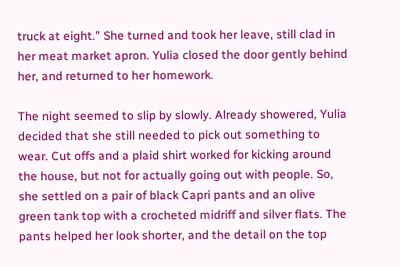truck at eight." She turned and took her leave, still clad in her meat market apron. Yulia closed the door gently behind her, and returned to her homework.

The night seemed to slip by slowly. Already showered, Yulia decided that she still needed to pick out something to wear. Cut offs and a plaid shirt worked for kicking around the house, but not for actually going out with people. So, she settled on a pair of black Capri pants and an olive green tank top with a crocheted midriff and silver flats. The pants helped her look shorter, and the detail on the top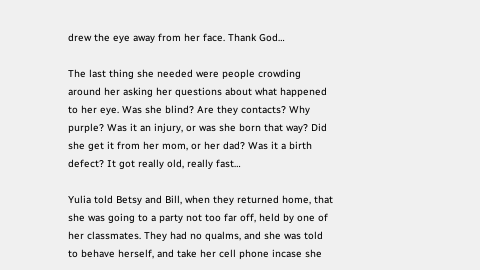drew the eye away from her face. Thank God…

The last thing she needed were people crowding around her asking her questions about what happened to her eye. Was she blind? Are they contacts? Why purple? Was it an injury, or was she born that way? Did she get it from her mom, or her dad? Was it a birth defect? It got really old, really fast…

Yulia told Betsy and Bill, when they returned home, that she was going to a party not too far off, held by one of her classmates. They had no qualms, and she was told to behave herself, and take her cell phone incase she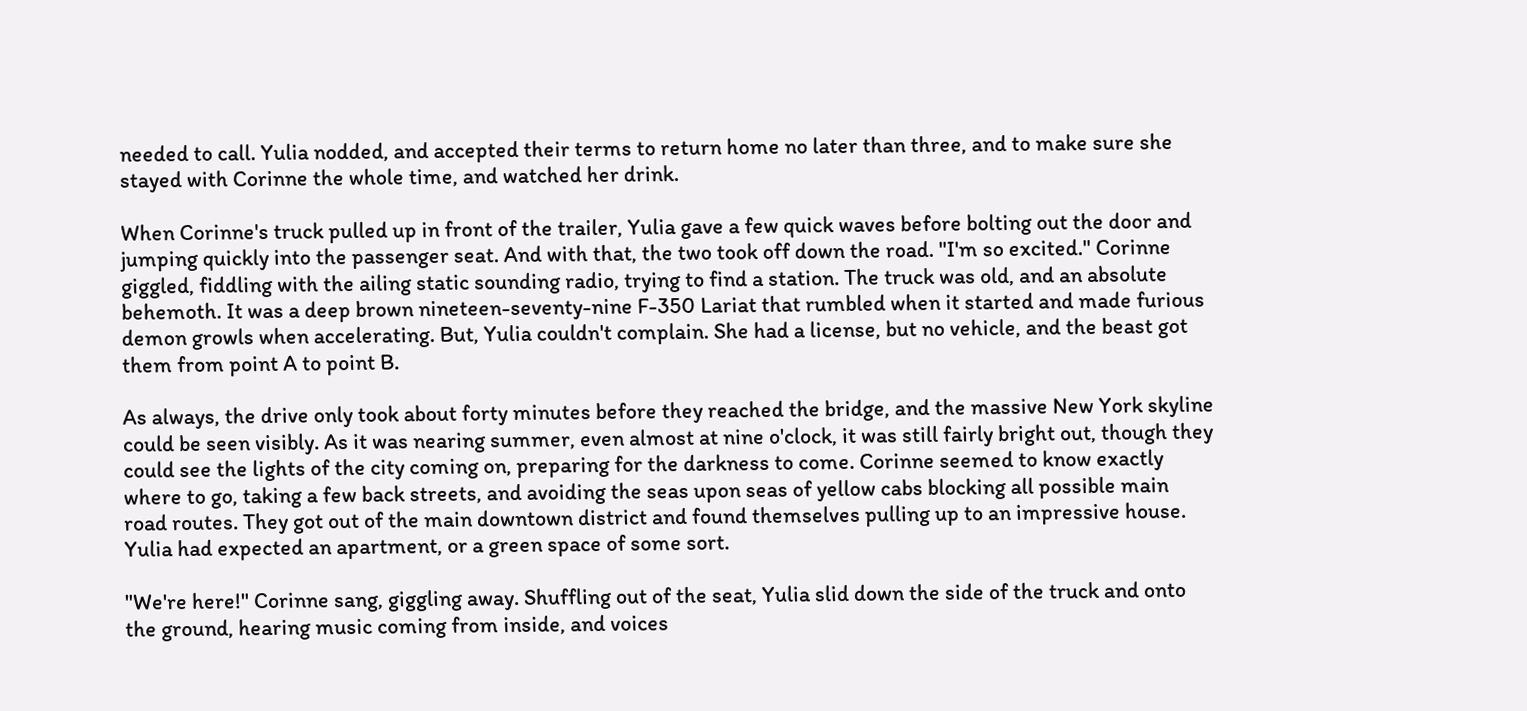needed to call. Yulia nodded, and accepted their terms to return home no later than three, and to make sure she stayed with Corinne the whole time, and watched her drink.

When Corinne's truck pulled up in front of the trailer, Yulia gave a few quick waves before bolting out the door and jumping quickly into the passenger seat. And with that, the two took off down the road. "I'm so excited." Corinne giggled, fiddling with the ailing static sounding radio, trying to find a station. The truck was old, and an absolute behemoth. It was a deep brown nineteen-seventy-nine F-350 Lariat that rumbled when it started and made furious demon growls when accelerating. But, Yulia couldn't complain. She had a license, but no vehicle, and the beast got them from point A to point B.

As always, the drive only took about forty minutes before they reached the bridge, and the massive New York skyline could be seen visibly. As it was nearing summer, even almost at nine o'clock, it was still fairly bright out, though they could see the lights of the city coming on, preparing for the darkness to come. Corinne seemed to know exactly where to go, taking a few back streets, and avoiding the seas upon seas of yellow cabs blocking all possible main road routes. They got out of the main downtown district and found themselves pulling up to an impressive house. Yulia had expected an apartment, or a green space of some sort.

"We're here!" Corinne sang, giggling away. Shuffling out of the seat, Yulia slid down the side of the truck and onto the ground, hearing music coming from inside, and voices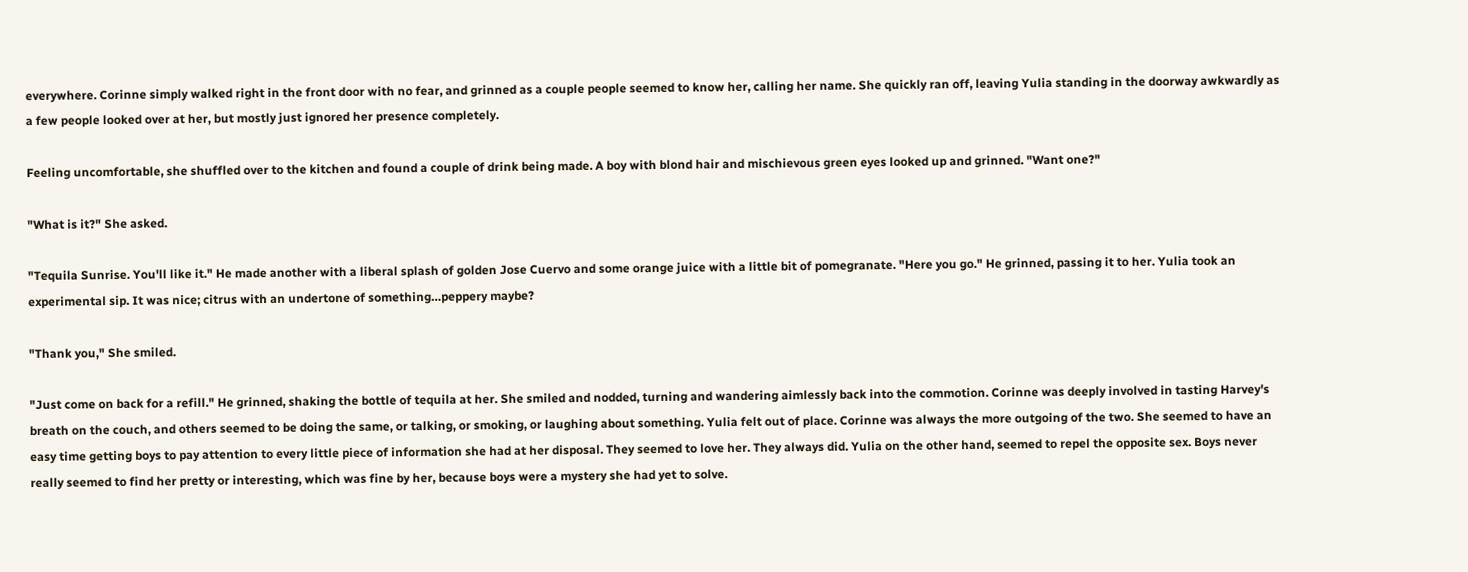everywhere. Corinne simply walked right in the front door with no fear, and grinned as a couple people seemed to know her, calling her name. She quickly ran off, leaving Yulia standing in the doorway awkwardly as a few people looked over at her, but mostly just ignored her presence completely.

Feeling uncomfortable, she shuffled over to the kitchen and found a couple of drink being made. A boy with blond hair and mischievous green eyes looked up and grinned. "Want one?"

"What is it?" She asked.

"Tequila Sunrise. You'll like it." He made another with a liberal splash of golden Jose Cuervo and some orange juice with a little bit of pomegranate. "Here you go." He grinned, passing it to her. Yulia took an experimental sip. It was nice; citrus with an undertone of something…peppery maybe?

"Thank you," She smiled.

"Just come on back for a refill." He grinned, shaking the bottle of tequila at her. She smiled and nodded, turning and wandering aimlessly back into the commotion. Corinne was deeply involved in tasting Harvey's breath on the couch, and others seemed to be doing the same, or talking, or smoking, or laughing about something. Yulia felt out of place. Corinne was always the more outgoing of the two. She seemed to have an easy time getting boys to pay attention to every little piece of information she had at her disposal. They seemed to love her. They always did. Yulia on the other hand, seemed to repel the opposite sex. Boys never really seemed to find her pretty or interesting, which was fine by her, because boys were a mystery she had yet to solve.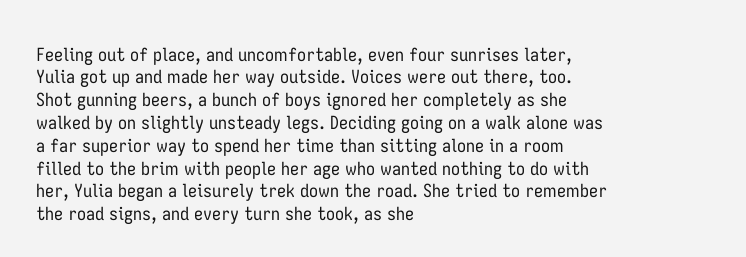Feeling out of place, and uncomfortable, even four sunrises later, Yulia got up and made her way outside. Voices were out there, too. Shot gunning beers, a bunch of boys ignored her completely as she walked by on slightly unsteady legs. Deciding going on a walk alone was a far superior way to spend her time than sitting alone in a room filled to the brim with people her age who wanted nothing to do with her, Yulia began a leisurely trek down the road. She tried to remember the road signs, and every turn she took, as she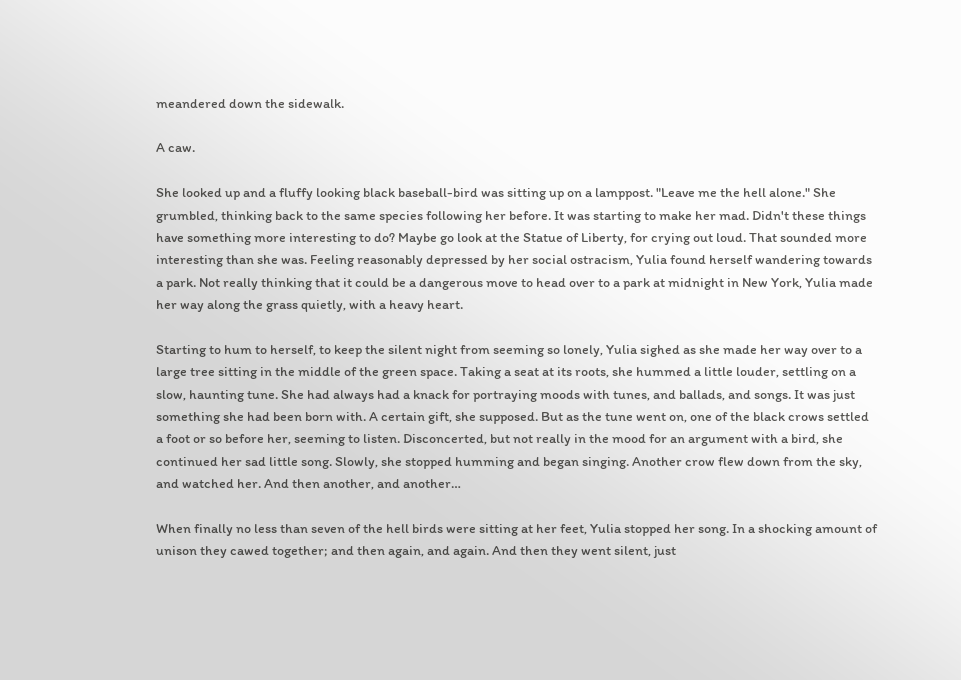meandered down the sidewalk.

A caw.

She looked up and a fluffy looking black baseball-bird was sitting up on a lamppost. "Leave me the hell alone." She grumbled, thinking back to the same species following her before. It was starting to make her mad. Didn't these things have something more interesting to do? Maybe go look at the Statue of Liberty, for crying out loud. That sounded more interesting than she was. Feeling reasonably depressed by her social ostracism, Yulia found herself wandering towards a park. Not really thinking that it could be a dangerous move to head over to a park at midnight in New York, Yulia made her way along the grass quietly, with a heavy heart.

Starting to hum to herself, to keep the silent night from seeming so lonely, Yulia sighed as she made her way over to a large tree sitting in the middle of the green space. Taking a seat at its roots, she hummed a little louder, settling on a slow, haunting tune. She had always had a knack for portraying moods with tunes, and ballads, and songs. It was just something she had been born with. A certain gift, she supposed. But as the tune went on, one of the black crows settled a foot or so before her, seeming to listen. Disconcerted, but not really in the mood for an argument with a bird, she continued her sad little song. Slowly, she stopped humming and began singing. Another crow flew down from the sky, and watched her. And then another, and another…

When finally no less than seven of the hell birds were sitting at her feet, Yulia stopped her song. In a shocking amount of unison they cawed together; and then again, and again. And then they went silent, just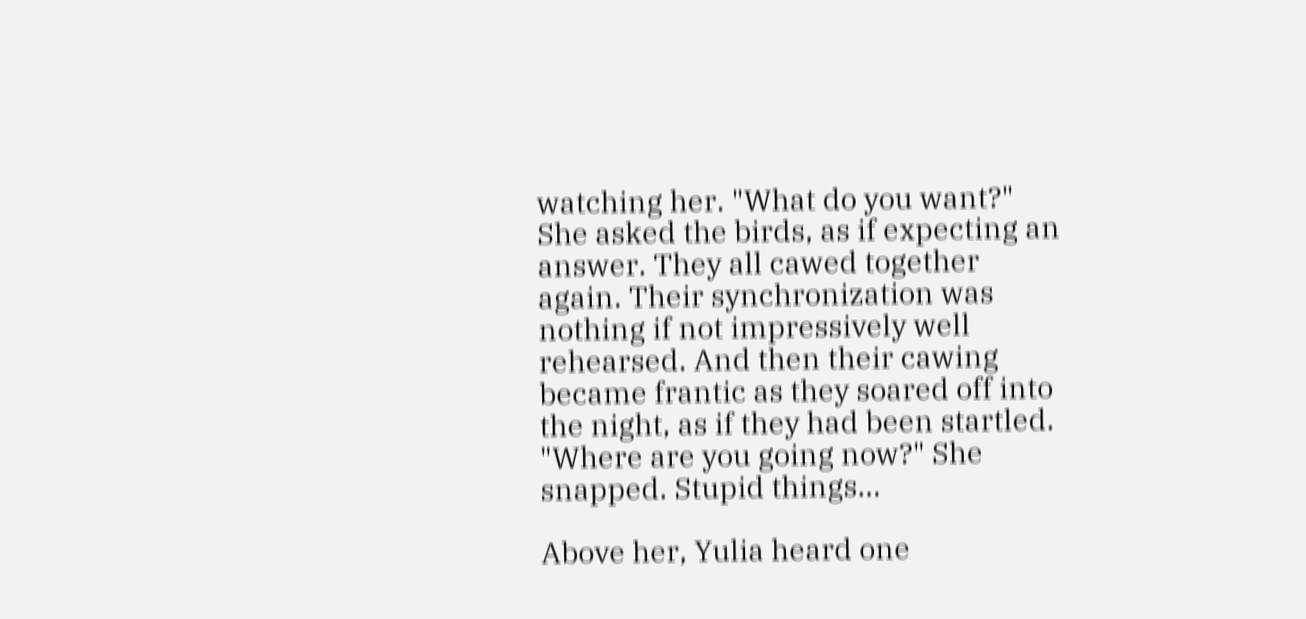watching her. "What do you want?" She asked the birds, as if expecting an answer. They all cawed together again. Their synchronization was nothing if not impressively well rehearsed. And then their cawing became frantic as they soared off into the night, as if they had been startled. "Where are you going now?" She snapped. Stupid things…

Above her, Yulia heard one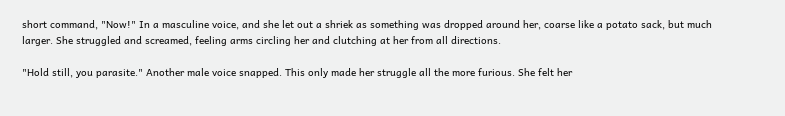short command, "Now!" In a masculine voice, and she let out a shriek as something was dropped around her, coarse like a potato sack, but much larger. She struggled and screamed, feeling arms circling her and clutching at her from all directions.

"Hold still, you parasite." Another male voice snapped. This only made her struggle all the more furious. She felt her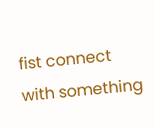fist connect with something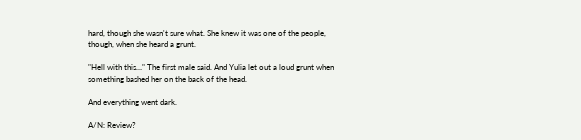hard, though she wasn't sure what. She knew it was one of the people, though, when she heard a grunt.

"Hell with this…" The first male said. And Yulia let out a loud grunt when something bashed her on the back of the head.

And everything went dark.

A/N: Review?